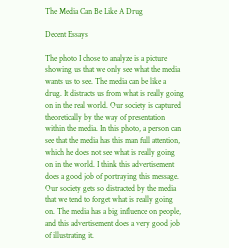The Media Can Be Like A Drug

Decent Essays

The photo I chose to analyze is a picture showing us that we only see what the media wants us to see. The media can be like a drug. It distracts us from what is really going on in the real world. Our society is captured theoretically by the way of presentation within the media. In this photo, a person can see that the media has this man full attention, which he does not see what is really going on in the world. I think this advertisement does a good job of portraying this message. Our society gets so distracted by the media that we tend to forget what is really going on. The media has a big influence on people, and this advertisement does a very good job of illustrating it.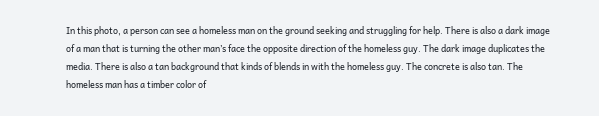In this photo, a person can see a homeless man on the ground seeking and struggling for help. There is also a dark image of a man that is turning the other man’s face the opposite direction of the homeless guy. The dark image duplicates the media. There is also a tan background that kinds of blends in with the homeless guy. The concrete is also tan. The homeless man has a timber color of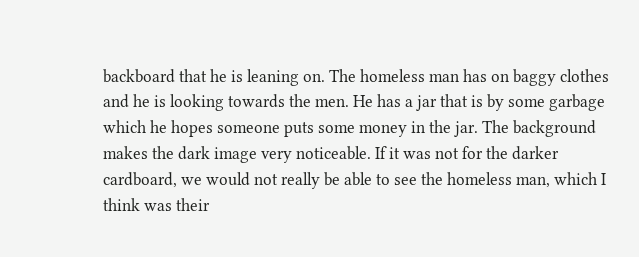backboard that he is leaning on. The homeless man has on baggy clothes and he is looking towards the men. He has a jar that is by some garbage which he hopes someone puts some money in the jar. The background makes the dark image very noticeable. If it was not for the darker cardboard, we would not really be able to see the homeless man, which I think was their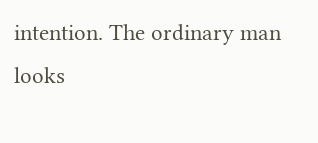intention. The ordinary man looks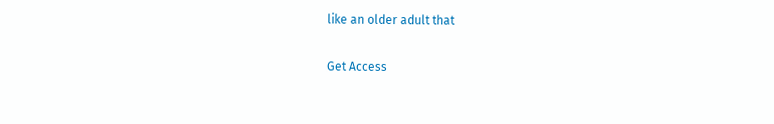like an older adult that

Get Access